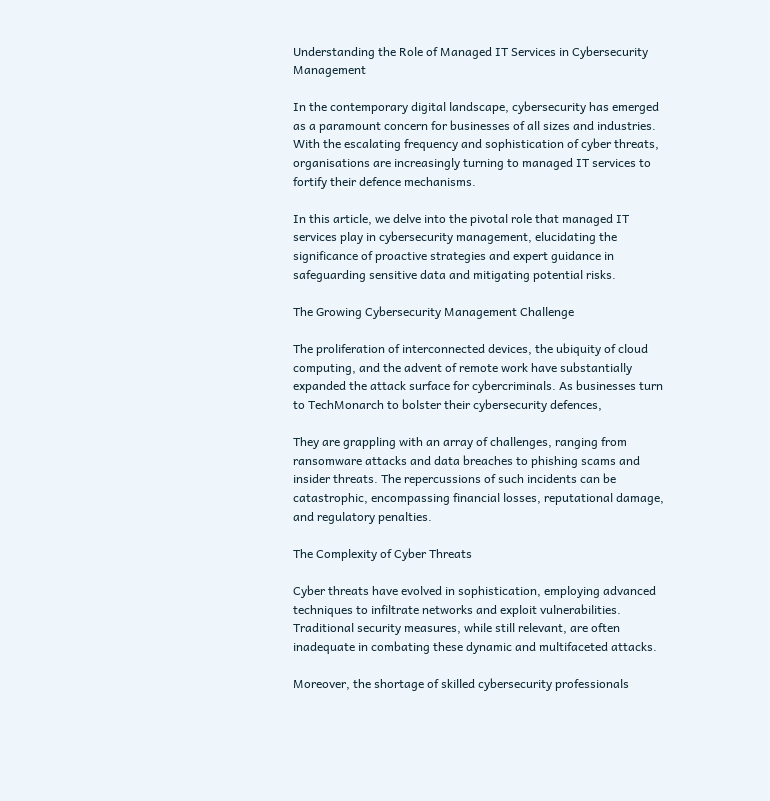Understanding the Role of Managed IT Services in Cybersecurity Management

In the contemporary digital landscape, cybersecurity has emerged as a paramount concern for businesses of all sizes and industries. With the escalating frequency and sophistication of cyber threats, organisations are increasingly turning to managed IT services to fortify their defence mechanisms.

In this article, we delve into the pivotal role that managed IT services play in cybersecurity management, elucidating the significance of proactive strategies and expert guidance in safeguarding sensitive data and mitigating potential risks.

The Growing Cybersecurity Management Challenge

The proliferation of interconnected devices, the ubiquity of cloud computing, and the advent of remote work have substantially expanded the attack surface for cybercriminals. As businesses turn to TechMonarch to bolster their cybersecurity defences,

They are grappling with an array of challenges, ranging from ransomware attacks and data breaches to phishing scams and insider threats. The repercussions of such incidents can be catastrophic, encompassing financial losses, reputational damage, and regulatory penalties.

The Complexity of Cyber Threats

Cyber threats have evolved in sophistication, employing advanced techniques to infiltrate networks and exploit vulnerabilities. Traditional security measures, while still relevant, are often inadequate in combating these dynamic and multifaceted attacks.

Moreover, the shortage of skilled cybersecurity professionals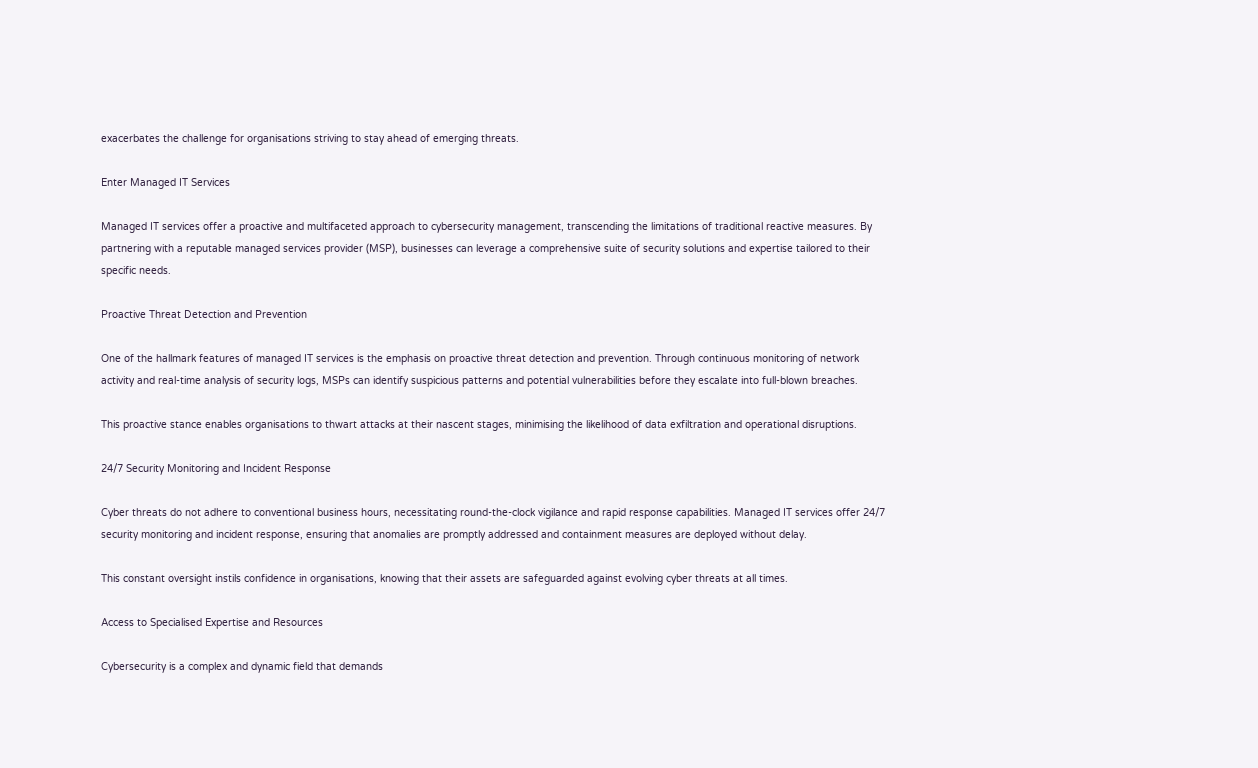exacerbates the challenge for organisations striving to stay ahead of emerging threats.

Enter Managed IT Services

Managed IT services offer a proactive and multifaceted approach to cybersecurity management, transcending the limitations of traditional reactive measures. By partnering with a reputable managed services provider (MSP), businesses can leverage a comprehensive suite of security solutions and expertise tailored to their specific needs.

Proactive Threat Detection and Prevention

One of the hallmark features of managed IT services is the emphasis on proactive threat detection and prevention. Through continuous monitoring of network activity and real-time analysis of security logs, MSPs can identify suspicious patterns and potential vulnerabilities before they escalate into full-blown breaches.

This proactive stance enables organisations to thwart attacks at their nascent stages, minimising the likelihood of data exfiltration and operational disruptions.

24/7 Security Monitoring and Incident Response

Cyber threats do not adhere to conventional business hours, necessitating round-the-clock vigilance and rapid response capabilities. Managed IT services offer 24/7 security monitoring and incident response, ensuring that anomalies are promptly addressed and containment measures are deployed without delay.

This constant oversight instils confidence in organisations, knowing that their assets are safeguarded against evolving cyber threats at all times.

Access to Specialised Expertise and Resources

Cybersecurity is a complex and dynamic field that demands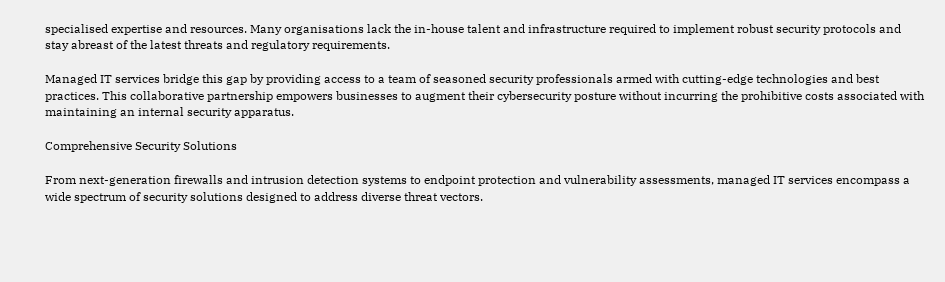specialised expertise and resources. Many organisations lack the in-house talent and infrastructure required to implement robust security protocols and stay abreast of the latest threats and regulatory requirements.

Managed IT services bridge this gap by providing access to a team of seasoned security professionals armed with cutting-edge technologies and best practices. This collaborative partnership empowers businesses to augment their cybersecurity posture without incurring the prohibitive costs associated with maintaining an internal security apparatus.

Comprehensive Security Solutions

From next-generation firewalls and intrusion detection systems to endpoint protection and vulnerability assessments, managed IT services encompass a wide spectrum of security solutions designed to address diverse threat vectors.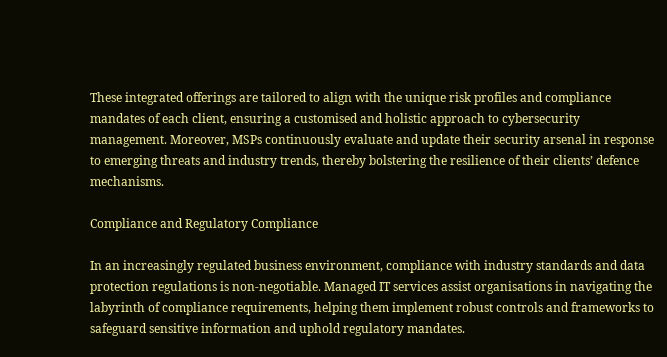These integrated offerings are tailored to align with the unique risk profiles and compliance mandates of each client, ensuring a customised and holistic approach to cybersecurity management. Moreover, MSPs continuously evaluate and update their security arsenal in response to emerging threats and industry trends, thereby bolstering the resilience of their clients’ defence mechanisms.

Compliance and Regulatory Compliance

In an increasingly regulated business environment, compliance with industry standards and data protection regulations is non-negotiable. Managed IT services assist organisations in navigating the labyrinth of compliance requirements, helping them implement robust controls and frameworks to safeguard sensitive information and uphold regulatory mandates.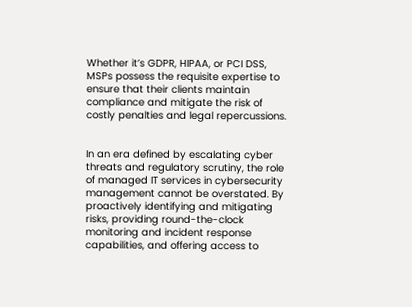Whether it’s GDPR, HIPAA, or PCI DSS, MSPs possess the requisite expertise to ensure that their clients maintain compliance and mitigate the risk of costly penalties and legal repercussions.


In an era defined by escalating cyber threats and regulatory scrutiny, the role of managed IT services in cybersecurity management cannot be overstated. By proactively identifying and mitigating risks, providing round-the-clock monitoring and incident response capabilities, and offering access to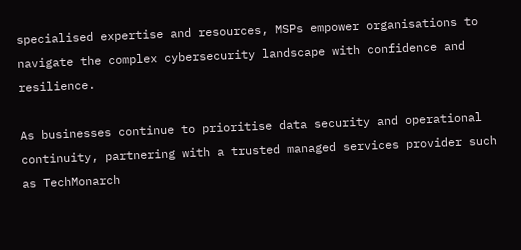specialised expertise and resources, MSPs empower organisations to navigate the complex cybersecurity landscape with confidence and resilience.

As businesses continue to prioritise data security and operational continuity, partnering with a trusted managed services provider such as TechMonarch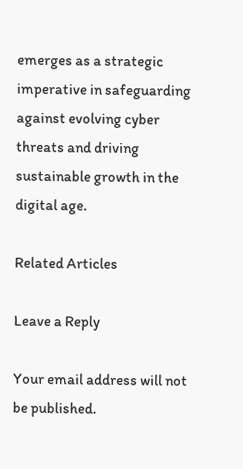emerges as a strategic imperative in safeguarding against evolving cyber threats and driving sustainable growth in the digital age.

Related Articles

Leave a Reply

Your email address will not be published.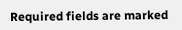Required fields are marked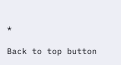*

Back to top button